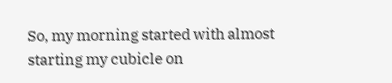So, my morning started with almost starting my cubicle on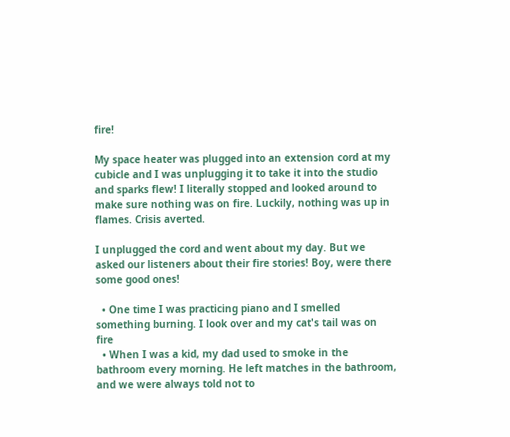fire!

My space heater was plugged into an extension cord at my cubicle and I was unplugging it to take it into the studio and sparks flew! I literally stopped and looked around to make sure nothing was on fire. Luckily, nothing was up in flames. Crisis averted.

I unplugged the cord and went about my day. But we asked our listeners about their fire stories! Boy, were there some good ones!

  • One time I was practicing piano and I smelled something burning. I look over and my cat's tail was on fire
  • When I was a kid, my dad used to smoke in the bathroom every morning. He left matches in the bathroom, and we were always told not to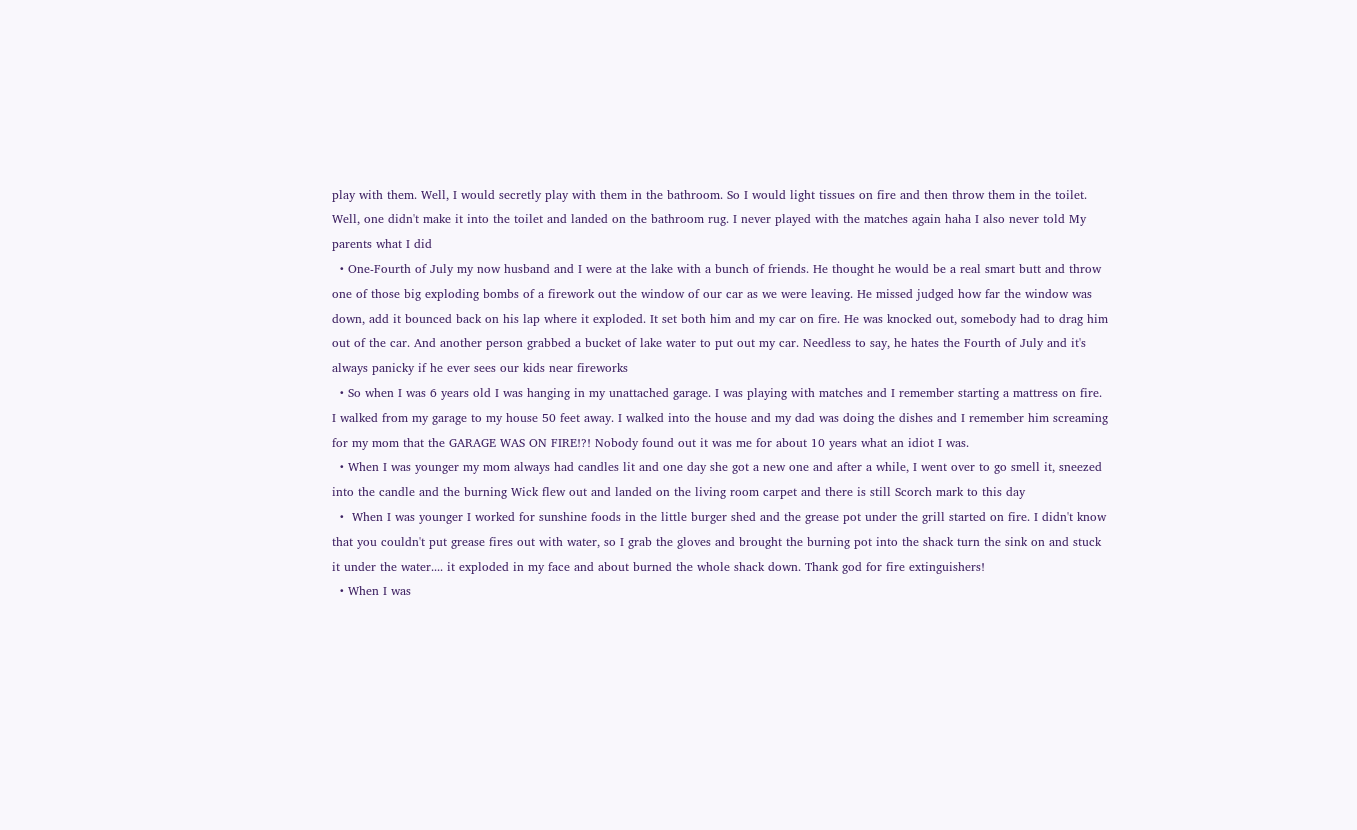play with them. Well, I would secretly play with them in the bathroom. So I would light tissues on fire and then throw them in the toilet. Well, one didn't make it into the toilet and landed on the bathroom rug. I never played with the matches again haha I also never told My parents what I did
  • One-Fourth of July my now husband and I were at the lake with a bunch of friends. He thought he would be a real smart butt and throw one of those big exploding bombs of a firework out the window of our car as we were leaving. He missed judged how far the window was down, add it bounced back on his lap where it exploded. It set both him and my car on fire. He was knocked out, somebody had to drag him out of the car. And another person grabbed a bucket of lake water to put out my car. Needless to say, he hates the Fourth of July and it's always panicky if he ever sees our kids near fireworks
  • So when I was 6 years old I was hanging in my unattached garage. I was playing with matches and I remember starting a mattress on fire. I walked from my garage to my house 50 feet away. I walked into the house and my dad was doing the dishes and I remember him screaming for my mom that the GARAGE WAS ON FIRE!?! Nobody found out it was me for about 10 years what an idiot I was.
  • When I was younger my mom always had candles lit and one day she got a new one and after a while, I went over to go smell it, sneezed into the candle and the burning Wick flew out and landed on the living room carpet and there is still Scorch mark to this day
  •  When I was younger I worked for sunshine foods in the little burger shed and the grease pot under the grill started on fire. I didn't know that you couldn't put grease fires out with water, so I grab the gloves and brought the burning pot into the shack turn the sink on and stuck it under the water.... it exploded in my face and about burned the whole shack down. Thank god for fire extinguishers!
  • When I was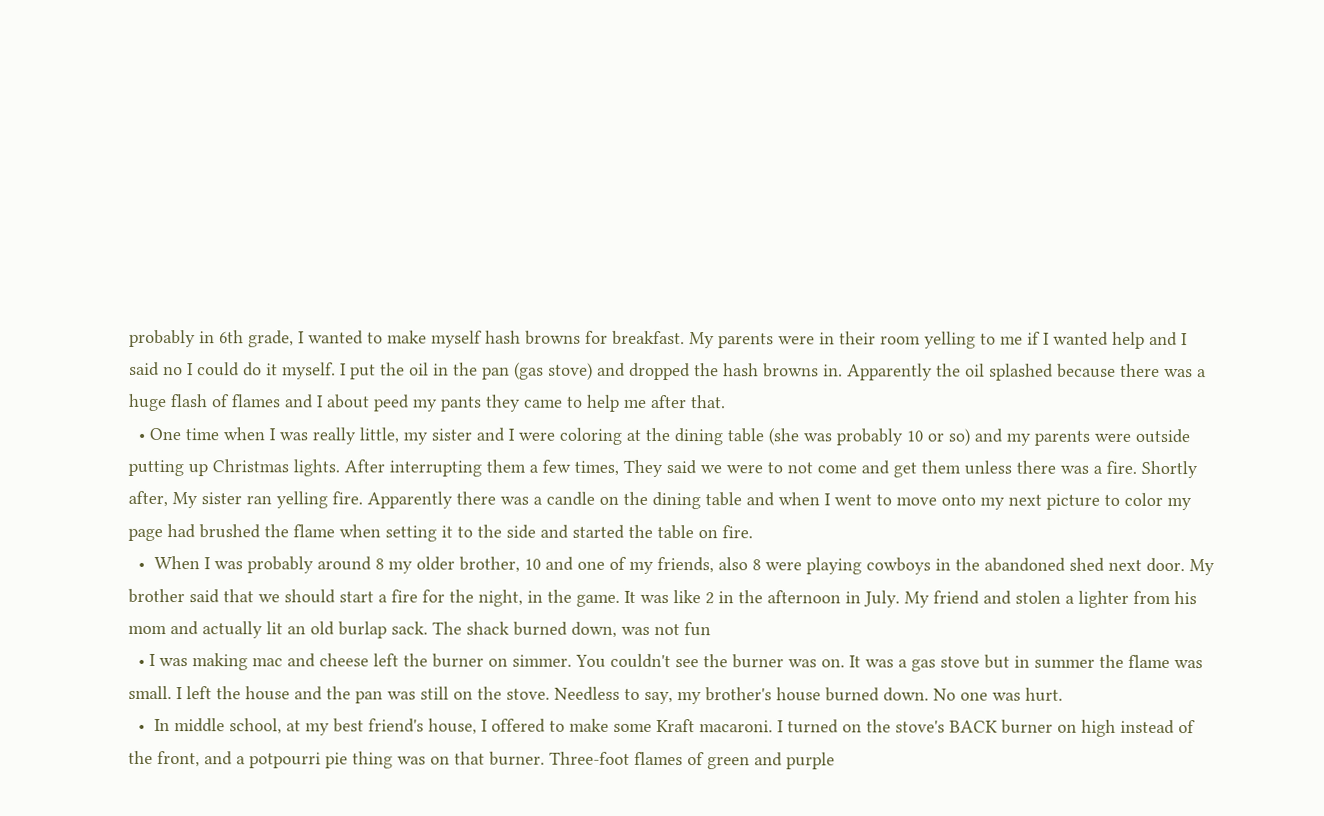probably in 6th grade, I wanted to make myself hash browns for breakfast. My parents were in their room yelling to me if I wanted help and I said no I could do it myself. I put the oil in the pan (gas stove) and dropped the hash browns in. Apparently the oil splashed because there was a huge flash of flames and I about peed my pants they came to help me after that.
  • One time when I was really little, my sister and I were coloring at the dining table (she was probably 10 or so) and my parents were outside putting up Christmas lights. After interrupting them a few times, They said we were to not come and get them unless there was a fire. Shortly after, My sister ran yelling fire. Apparently there was a candle on the dining table and when I went to move onto my next picture to color my page had brushed the flame when setting it to the side and started the table on fire.
  •  When I was probably around 8 my older brother, 10 and one of my friends, also 8 were playing cowboys in the abandoned shed next door. My brother said that we should start a fire for the night, in the game. It was like 2 in the afternoon in July. My friend and stolen a lighter from his mom and actually lit an old burlap sack. The shack burned down, was not fun
  • I was making mac and cheese left the burner on simmer. You couldn't see the burner was on. It was a gas stove but in summer the flame was small. I left the house and the pan was still on the stove. Needless to say, my brother's house burned down. No one was hurt.
  •  In middle school, at my best friend's house, I offered to make some Kraft macaroni. I turned on the stove's BACK burner on high instead of the front, and a potpourri pie thing was on that burner. Three-foot flames of green and purple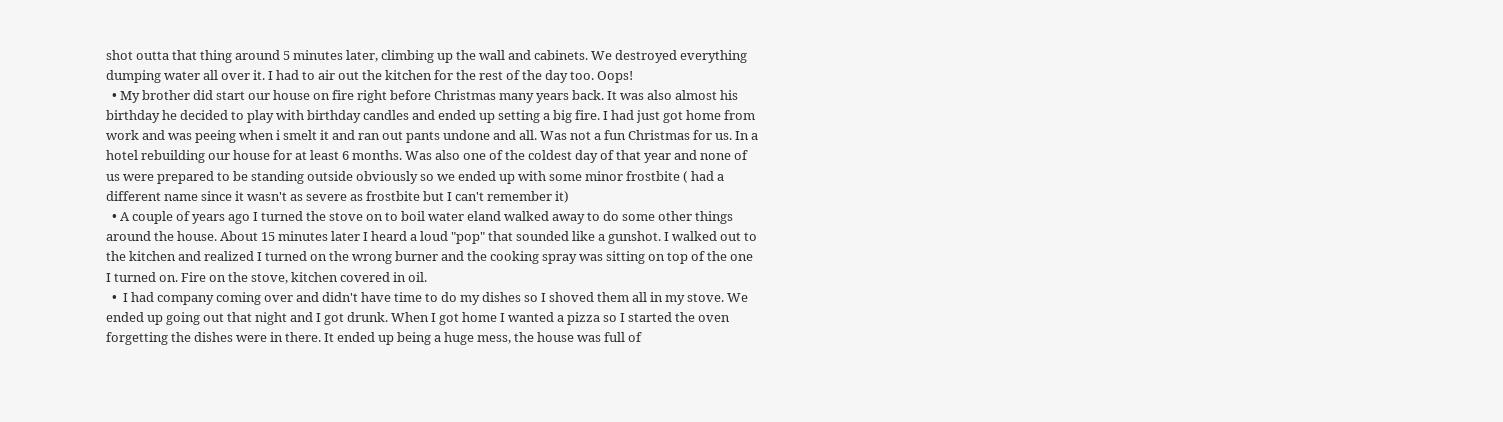shot outta that thing around 5 minutes later, climbing up the wall and cabinets. We destroyed everything dumping water all over it. I had to air out the kitchen for the rest of the day too. Oops!
  • My brother did start our house on fire right before Christmas many years back. It was also almost his birthday he decided to play with birthday candles and ended up setting a big fire. I had just got home from work and was peeing when i smelt it and ran out pants undone and all. Was not a fun Christmas for us. In a hotel rebuilding our house for at least 6 months. Was also one of the coldest day of that year and none of us were prepared to be standing outside obviously so we ended up with some minor frostbite ( had a different name since it wasn't as severe as frostbite but I can't remember it)
  • A couple of years ago I turned the stove on to boil water eland walked away to do some other things around the house. About 15 minutes later I heard a loud "pop" that sounded like a gunshot. I walked out to the kitchen and realized I turned on the wrong burner and the cooking spray was sitting on top of the one I turned on. Fire on the stove, kitchen covered in oil.
  •  I had company coming over and didn't have time to do my dishes so I shoved them all in my stove. We ended up going out that night and I got drunk. When I got home I wanted a pizza so I started the oven forgetting the dishes were in there. It ended up being a huge mess, the house was full of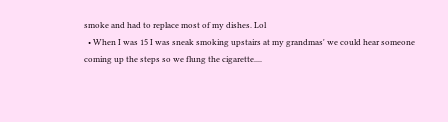smoke and had to replace most of my dishes. Lol
  • When I was 15 I was sneak smoking upstairs at my grandmas' we could hear someone coming up the steps so we flung the cigarette....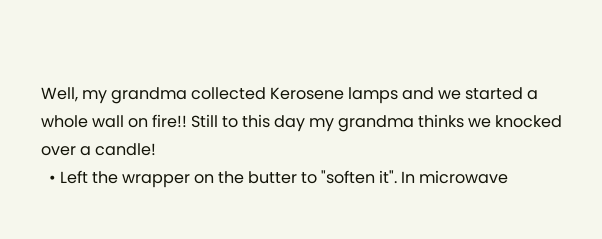Well, my grandma collected Kerosene lamps and we started a whole wall on fire!! Still to this day my grandma thinks we knocked over a candle!
  • Left the wrapper on the butter to "soften it". In microwave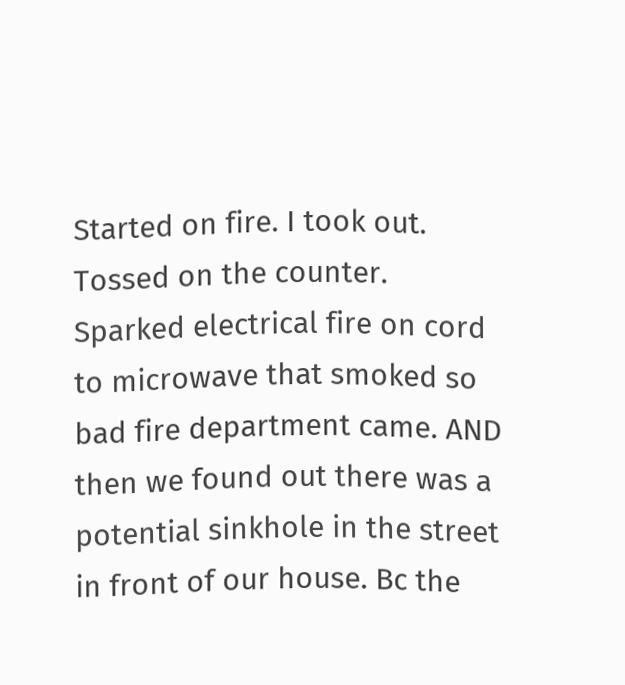Started on fire. I took out. Tossed on the counter. Sparked electrical fire on cord to microwave that smoked so bad fire department came. AND then we found out there was a potential sinkhole in the street in front of our house. Bc the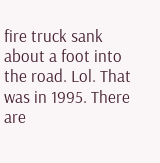fire truck sank about a foot into the road. Lol. That was in 1995. There are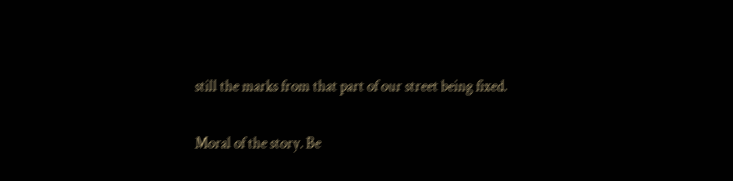still the marks from that part of our street being fixed.

Moral of the story. Be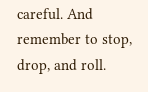careful. And remember to stop, drop, and roll.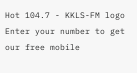Hot 104.7 - KKLS-FM logo
Enter your number to get our free mobile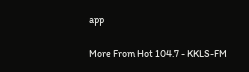app

More From Hot 104.7 - KKLS-FM